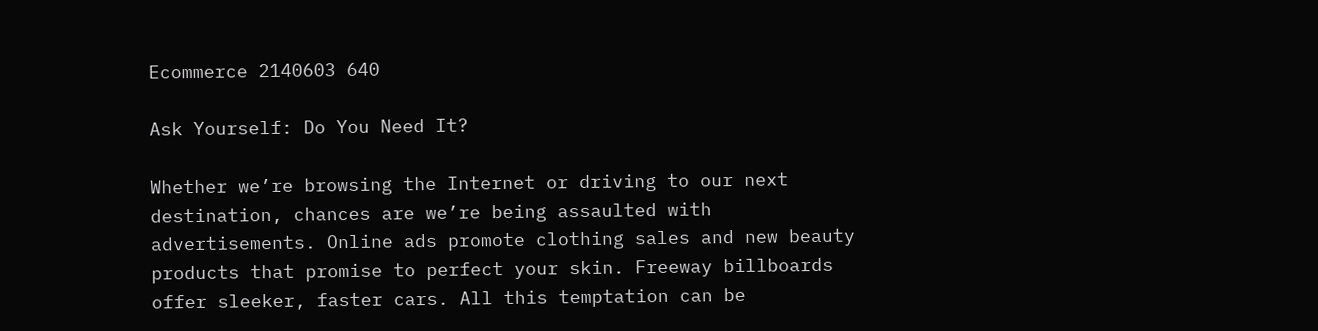Ecommerce 2140603 640

Ask Yourself: Do You Need It?

Whether we’re browsing the Internet or driving to our next destination, chances are we’re being assaulted with advertisements. Online ads promote clothing sales and new beauty products that promise to perfect your skin. Freeway billboards offer sleeker, faster cars. All this temptation can be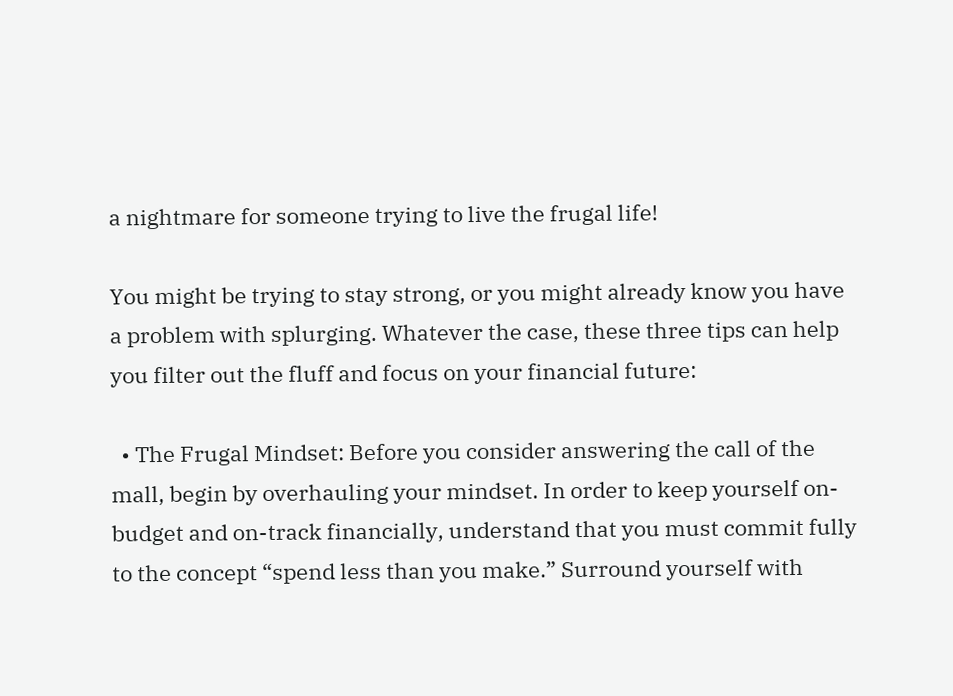a nightmare for someone trying to live the frugal life!

You might be trying to stay strong, or you might already know you have a problem with splurging. Whatever the case, these three tips can help you filter out the fluff and focus on your financial future:

  • The Frugal Mindset: Before you consider answering the call of the mall, begin by overhauling your mindset. In order to keep yourself on-budget and on-track financially, understand that you must commit fully to the concept “spend less than you make.” Surround yourself with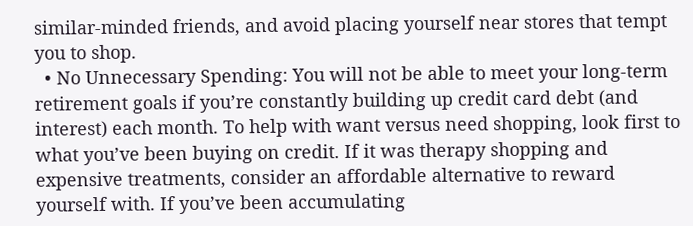similar-minded friends, and avoid placing yourself near stores that tempt you to shop.
  • No Unnecessary Spending: You will not be able to meet your long-term retirement goals if you’re constantly building up credit card debt (and interest) each month. To help with want versus need shopping, look first to what you’ve been buying on credit. If it was therapy shopping and expensive treatments, consider an affordable alternative to reward yourself with. If you’ve been accumulating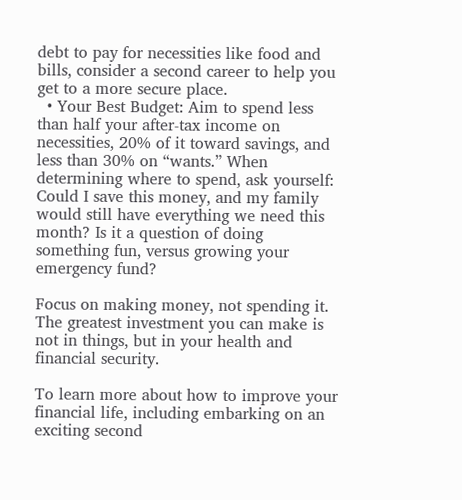debt to pay for necessities like food and bills, consider a second career to help you get to a more secure place.
  • Your Best Budget: Aim to spend less than half your after-tax income on necessities, 20% of it toward savings, and less than 30% on “wants.” When determining where to spend, ask yourself: Could I save this money, and my family would still have everything we need this month? Is it a question of doing something fun, versus growing your emergency fund?

Focus on making money, not spending it. The greatest investment you can make is not in things, but in your health and financial security.

To learn more about how to improve your financial life, including embarking on an exciting second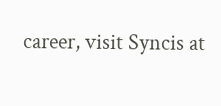career, visit Syncis at